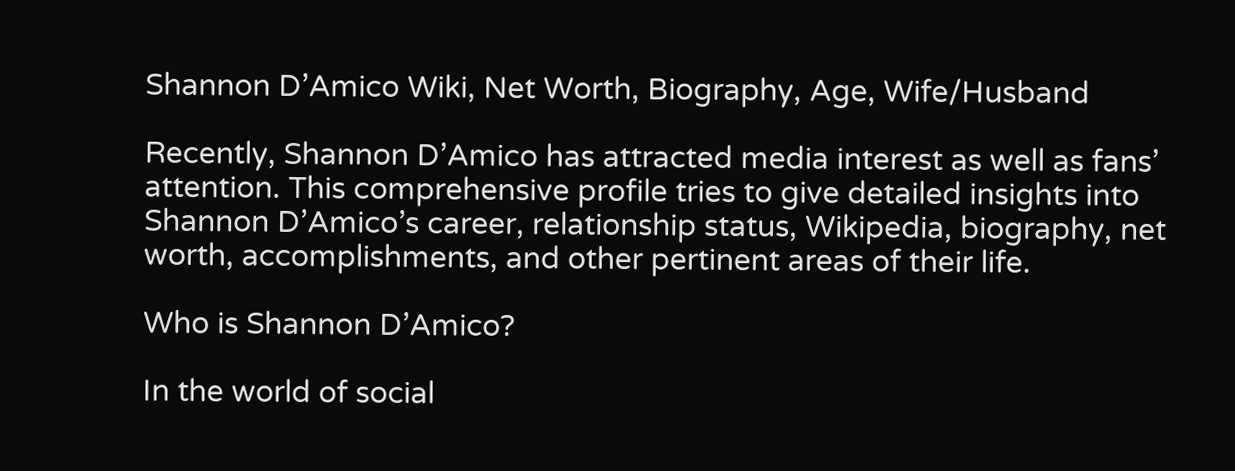Shannon D’Amico Wiki, Net Worth, Biography, Age, Wife/Husband

Recently, Shannon D’Amico has attracted media interest as well as fans’ attention. This comprehensive profile tries to give detailed insights into Shannon D’Amico’s career, relationship status, Wikipedia, biography, net worth, accomplishments, and other pertinent areas of their life.

Who is Shannon D’Amico?

In the world of social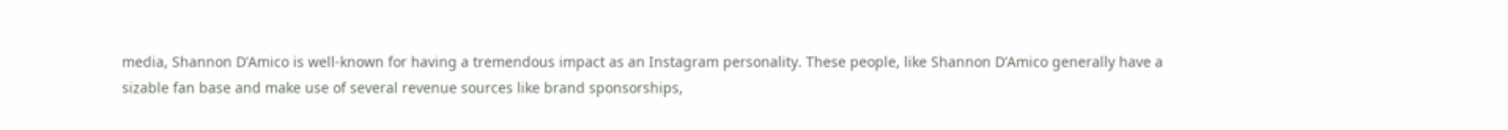media, Shannon D’Amico is well-known for having a tremendous impact as an Instagram personality. These people, like Shannon D’Amico generally have a sizable fan base and make use of several revenue sources like brand sponsorships,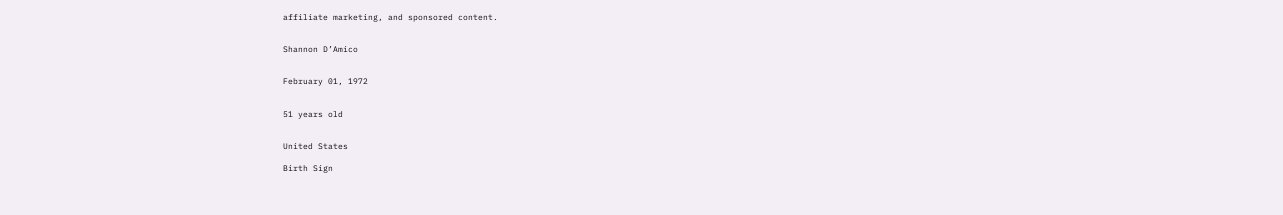affiliate marketing, and sponsored content.


Shannon D’Amico


February 01, 1972


51 years old


United States

Birth Sign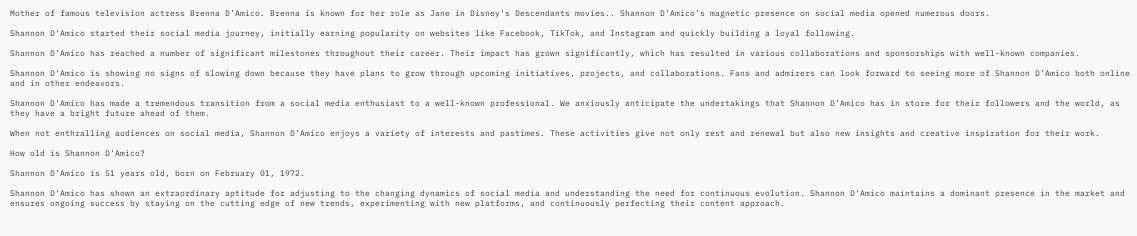Mother of famous television actress Brenna D’Amico. Brenna is known for her role as Jane in Disney’s Descendants movies.. Shannon D’Amico’s magnetic presence on social media opened numerous doors.

Shannon D’Amico started their social media journey, initially earning popularity on websites like Facebook, TikTok, and Instagram and quickly building a loyal following.

Shannon D’Amico has reached a number of significant milestones throughout their career. Their impact has grown significantly, which has resulted in various collaborations and sponsorships with well-known companies.

Shannon D’Amico is showing no signs of slowing down because they have plans to grow through upcoming initiatives, projects, and collaborations. Fans and admirers can look forward to seeing more of Shannon D’Amico both online and in other endeavors.

Shannon D’Amico has made a tremendous transition from a social media enthusiast to a well-known professional. We anxiously anticipate the undertakings that Shannon D’Amico has in store for their followers and the world, as they have a bright future ahead of them.

When not enthralling audiences on social media, Shannon D’Amico enjoys a variety of interests and pastimes. These activities give not only rest and renewal but also new insights and creative inspiration for their work.

How old is Shannon D’Amico?

Shannon D’Amico is 51 years old, born on February 01, 1972.

Shannon D’Amico has shown an extraordinary aptitude for adjusting to the changing dynamics of social media and understanding the need for continuous evolution. Shannon D’Amico maintains a dominant presence in the market and ensures ongoing success by staying on the cutting edge of new trends, experimenting with new platforms, and continuously perfecting their content approach.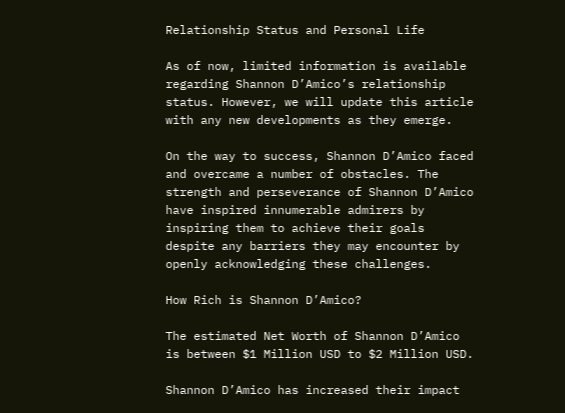Relationship Status and Personal Life

As of now, limited information is available regarding Shannon D’Amico’s relationship status. However, we will update this article with any new developments as they emerge.

On the way to success, Shannon D’Amico faced and overcame a number of obstacles. The strength and perseverance of Shannon D’Amico have inspired innumerable admirers by inspiring them to achieve their goals despite any barriers they may encounter by openly acknowledging these challenges.

How Rich is Shannon D’Amico?

The estimated Net Worth of Shannon D’Amico is between $1 Million USD to $2 Million USD.

Shannon D’Amico has increased their impact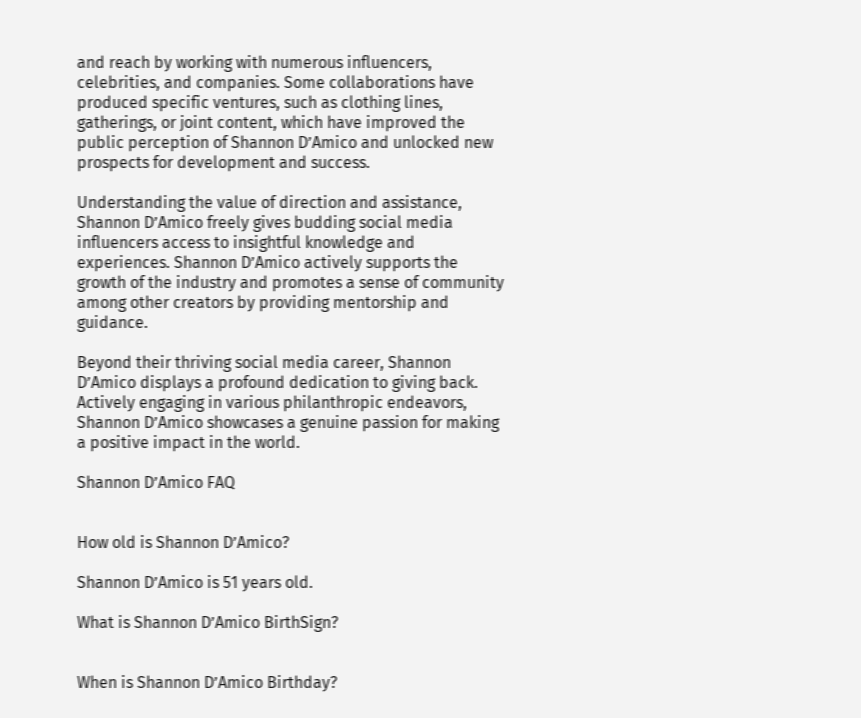and reach by working with numerous influencers, celebrities, and companies. Some collaborations have produced specific ventures, such as clothing lines, gatherings, or joint content, which have improved the public perception of Shannon D’Amico and unlocked new prospects for development and success.

Understanding the value of direction and assistance, Shannon D’Amico freely gives budding social media influencers access to insightful knowledge and experiences. Shannon D’Amico actively supports the growth of the industry and promotes a sense of community among other creators by providing mentorship and guidance.

Beyond their thriving social media career, Shannon D’Amico displays a profound dedication to giving back. Actively engaging in various philanthropic endeavors, Shannon D’Amico showcases a genuine passion for making a positive impact in the world.

Shannon D’Amico FAQ


How old is Shannon D’Amico?

Shannon D’Amico is 51 years old.

What is Shannon D’Amico BirthSign?


When is Shannon D’Amico Birthday?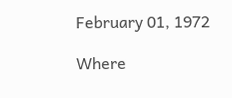February 01, 1972

Where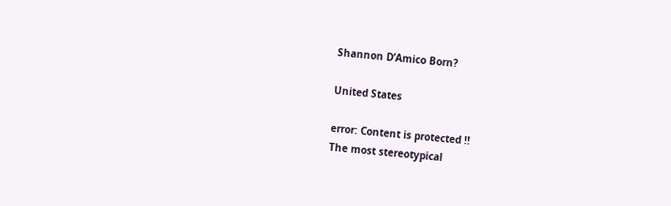Shannon D’Amico Born?

United States

error: Content is protected !!
The most stereotypical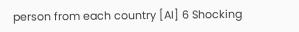person from each country [AI] 6 Shocking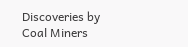Discoveries by Coal Miners